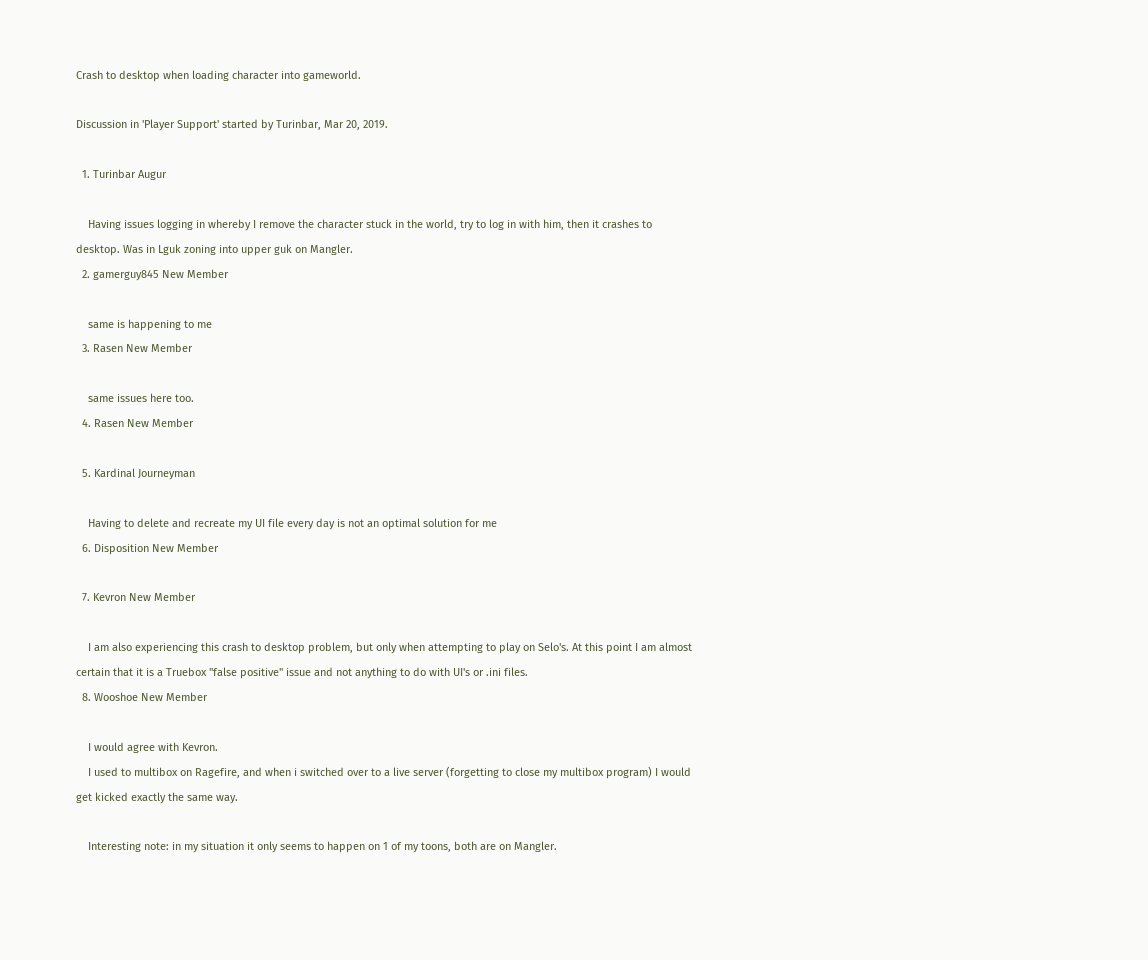Crash to desktop when loading character into gameworld.

Discussion in 'Player Support' started by Turinbar, Mar 20, 2019.

  1. Turinbar Augur

    Having issues logging in whereby I remove the character stuck in the world, try to log in with him, then it crashes to desktop. Was in Lguk zoning into upper guk on Mangler.
  2. gamerguy845 New Member

    same is happening to me
  3. Rasen New Member

    same issues here too.
  4. Rasen New Member

  5. Kardinal Journeyman

    Having to delete and recreate my UI file every day is not an optimal solution for me
  6. Disposition New Member

  7. Kevron New Member

    I am also experiencing this crash to desktop problem, but only when attempting to play on Selo's. At this point I am almost certain that it is a Truebox "false positive" issue and not anything to do with UI's or .ini files.
  8. Wooshoe New Member

    I would agree with Kevron.
    I used to multibox on Ragefire, and when i switched over to a live server (forgetting to close my multibox program) I would get kicked exactly the same way.

    Interesting note: in my situation it only seems to happen on 1 of my toons, both are on Mangler.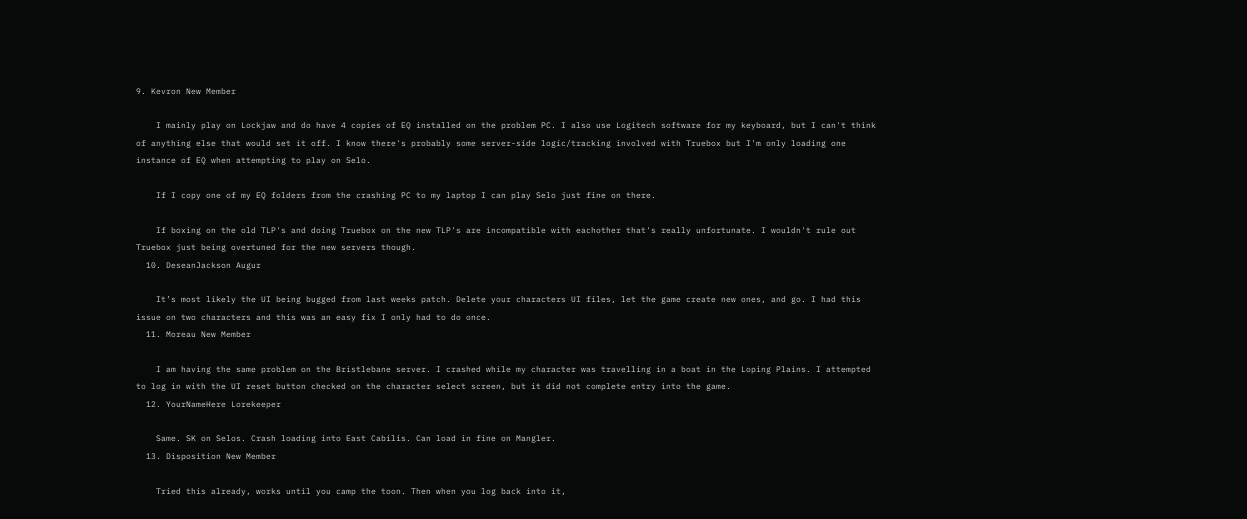9. Kevron New Member

    I mainly play on Lockjaw and do have 4 copies of EQ installed on the problem PC. I also use Logitech software for my keyboard, but I can't think of anything else that would set it off. I know there's probably some server-side logic/tracking involved with Truebox but I'm only loading one instance of EQ when attempting to play on Selo.

    If I copy one of my EQ folders from the crashing PC to my laptop I can play Selo just fine on there.

    If boxing on the old TLP's and doing Truebox on the new TLP's are incompatible with eachother that's really unfortunate. I wouldn't rule out Truebox just being overtuned for the new servers though.
  10. DeseanJackson Augur

    It’s most likely the UI being bugged from last weeks patch. Delete your characters UI files, let the game create new ones, and go. I had this issue on two characters and this was an easy fix I only had to do once.
  11. Moreau New Member

    I am having the same problem on the Bristlebane server. I crashed while my character was travelling in a boat in the Loping Plains. I attempted to log in with the UI reset button checked on the character select screen, but it did not complete entry into the game.
  12. YourNameHere Lorekeeper

    Same. SK on Selos. Crash loading into East Cabilis. Can load in fine on Mangler.
  13. Disposition New Member

    Tried this already, works until you camp the toon. Then when you log back into it,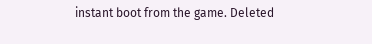instant boot from the game. Deleted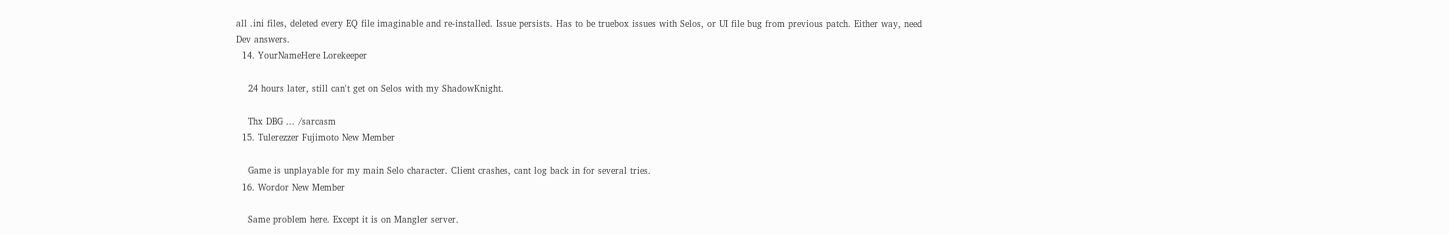all .ini files, deleted every EQ file imaginable and re-installed. Issue persists. Has to be truebox issues with Selos, or UI file bug from previous patch. Either way, need Dev answers.
  14. YourNameHere Lorekeeper

    24 hours later, still can't get on Selos with my ShadowKnight.

    Thx DBG ... /sarcasm
  15. Tulerezzer Fujimoto New Member

    Game is unplayable for my main Selo character. Client crashes, cant log back in for several tries.
  16. Wordor New Member

    Same problem here. Except it is on Mangler server.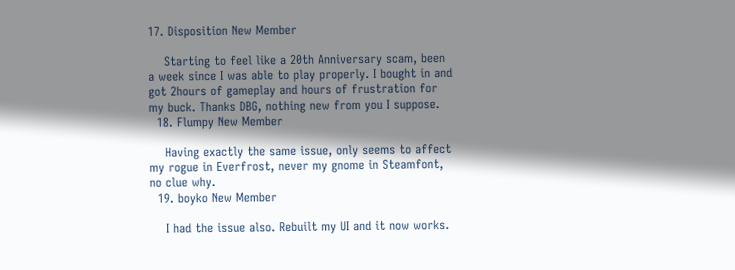17. Disposition New Member

    Starting to feel like a 20th Anniversary scam, been a week since I was able to play properly. I bought in and got 2hours of gameplay and hours of frustration for my buck. Thanks DBG, nothing new from you I suppose.
  18. Flumpy New Member

    Having exactly the same issue, only seems to affect my rogue in Everfrost, never my gnome in Steamfont, no clue why.
  19. boyko New Member

    I had the issue also. Rebuilt my UI and it now works.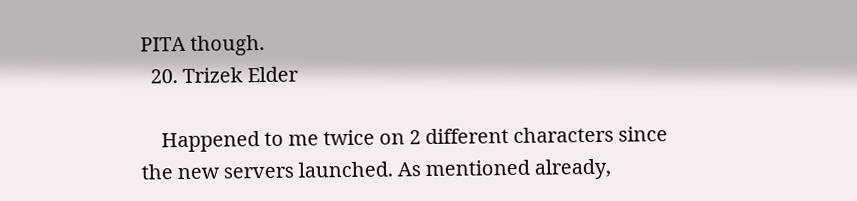PITA though.
  20. Trizek Elder

    Happened to me twice on 2 different characters since the new servers launched. As mentioned already,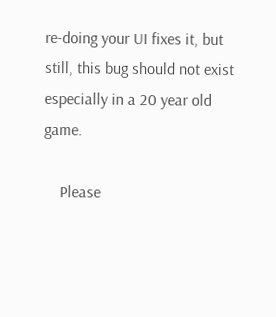re-doing your UI fixes it, but still, this bug should not exist especially in a 20 year old game.

    Please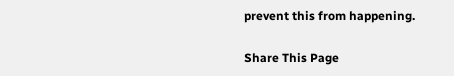prevent this from happening.

Share This Page